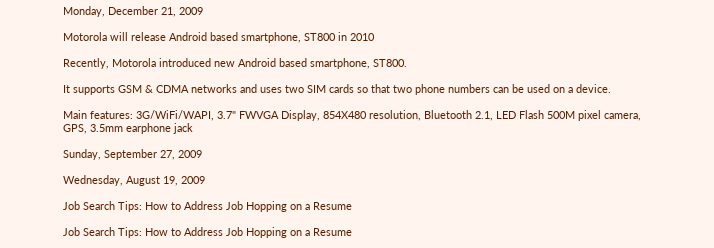Monday, December 21, 2009

Motorola will release Android based smartphone, ST800 in 2010

Recently, Motorola introduced new Android based smartphone, ST800.

It supports GSM & CDMA networks and uses two SIM cards so that two phone numbers can be used on a device.

Main features: 3G/WiFi/WAPI, 3.7" FWVGA Display, 854X480 resolution, Bluetooth 2.1, LED Flash 500M pixel camera, GPS, 3.5mm earphone jack

Sunday, September 27, 2009

Wednesday, August 19, 2009

Job Search Tips: How to Address Job Hopping on a Resume

Job Search Tips: How to Address Job Hopping on a Resume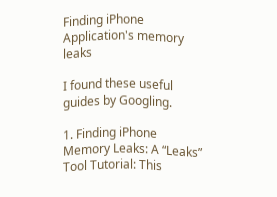Finding iPhone Application's memory leaks

I found these useful guides by Googling.

1. Finding iPhone Memory Leaks: A “Leaks” Tool Tutorial: This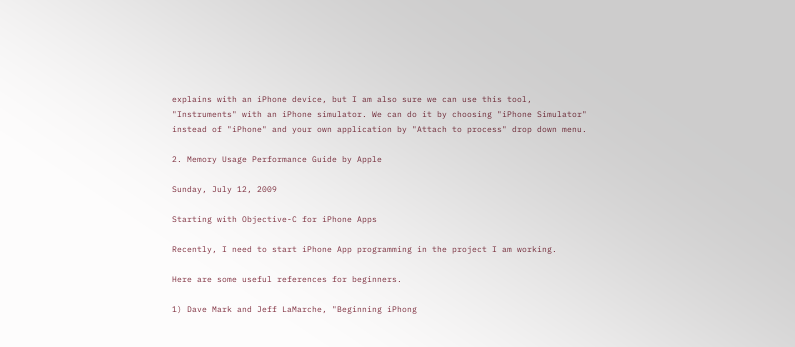explains with an iPhone device, but I am also sure we can use this tool, "Instruments" with an iPhone simulator. We can do it by choosing "iPhone Simulator" instead of "iPhone" and your own application by "Attach to process" drop down menu.

2. Memory Usage Performance Guide by Apple

Sunday, July 12, 2009

Starting with Objective-C for iPhone Apps

Recently, I need to start iPhone App programming in the project I am working.

Here are some useful references for beginners.

1) Dave Mark and Jeff LaMarche, "Beginning iPhong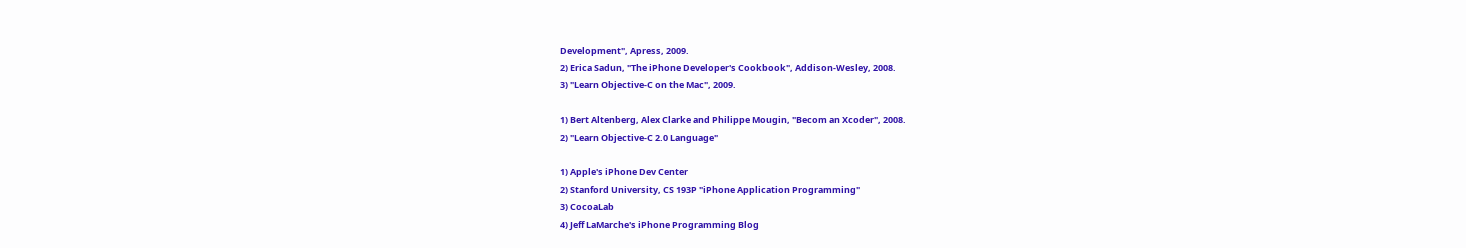Development", Apress, 2009.
2) Erica Sadun, "The iPhone Developer's Cookbook", Addison-Wesley, 2008.
3) "Learn Objective-C on the Mac", 2009.

1) Bert Altenberg, Alex Clarke and Philippe Mougin, "Becom an Xcoder", 2008.
2) "Learn Objective-C 2.0 Language"

1) Apple's iPhone Dev Center
2) Stanford University, CS 193P "iPhone Application Programming"
3) CocoaLab
4) Jeff LaMarche's iPhone Programming Blog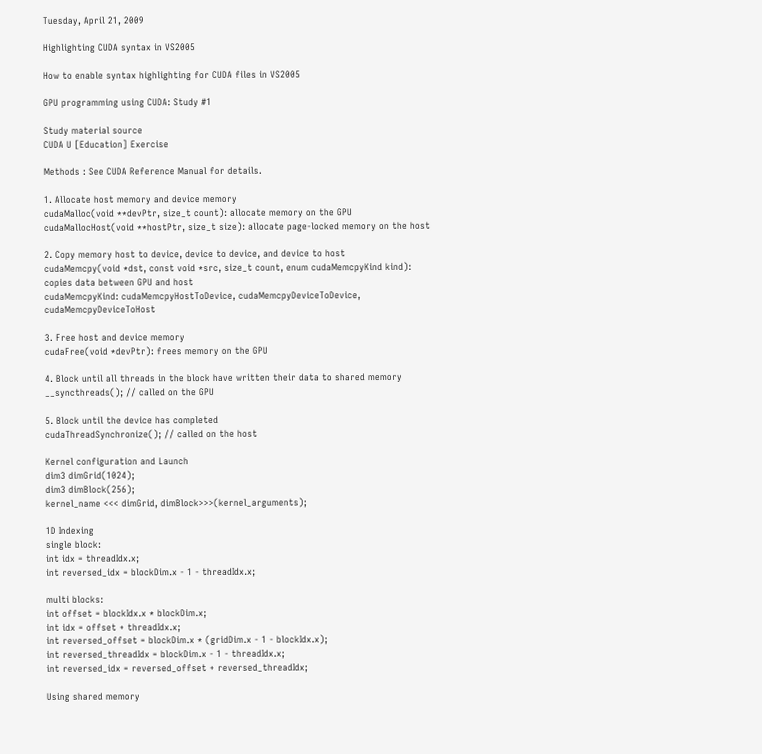Tuesday, April 21, 2009

Highlighting CUDA syntax in VS2005

How to enable syntax highlighting for CUDA files in VS2005

GPU programming using CUDA: Study #1

Study material source
CUDA U [Education] Exercise

Methods : See CUDA Reference Manual for details.

1. Allocate host memory and device memory
cudaMalloc(void **devPtr, size_t count): allocate memory on the GPU
cudaMallocHost(void **hostPtr, size_t size): allocate page-locked memory on the host

2. Copy memory host to device, device to device, and device to host
cudaMemcpy(void *dst, const void *src, size_t count, enum cudaMemcpyKind kind): copies data between GPU and host
cudaMemcpyKind: cudaMemcpyHostToDevice, cudaMemcpyDeviceToDevice, cudaMemcpyDeviceToHost

3. Free host and device memory
cudaFree(void *devPtr): frees memory on the GPU

4. Block until all threads in the block have written their data to shared memory
__syncthreads(); // called on the GPU

5. Block until the device has completed
cudaThreadSynchronize(); // called on the host

Kernel configuration and Launch
dim3 dimGrid(1024);
dim3 dimBlock(256);
kernel_name <<< dimGrid, dimBlock>>>(kernel_arguments);

1D Indexing
single block:
int idx = threadIdx.x;
int reversed_idx = blockDim.x - 1 - threadIdx.x;

multi blocks:
int offset = blockIdx.x * blockDim.x;
int idx = offset + threadIdx.x;
int reversed_offset = blockDim.x * (gridDim.x - 1 - blockIdx.x);
int reversed_threadIdx = blockDim.x - 1 - threadIdx.x;
int reversed_idx = reversed_offset + reversed_threadIdx;

Using shared memory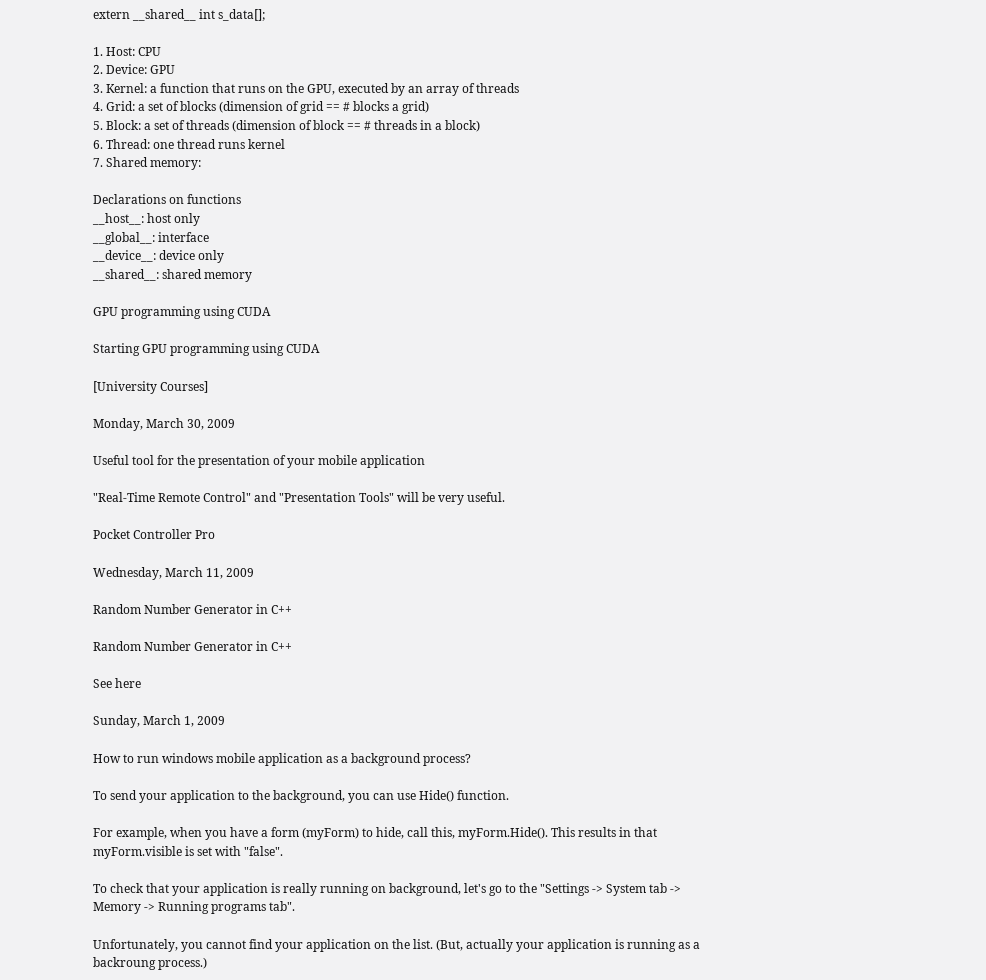extern __shared__ int s_data[];

1. Host: CPU
2. Device: GPU
3. Kernel: a function that runs on the GPU, executed by an array of threads
4. Grid: a set of blocks (dimension of grid == # blocks a grid)
5. Block: a set of threads (dimension of block == # threads in a block)
6. Thread: one thread runs kernel
7. Shared memory:

Declarations on functions
__host__: host only
__global__: interface
__device__: device only
__shared__: shared memory

GPU programming using CUDA

Starting GPU programming using CUDA

[University Courses]

Monday, March 30, 2009

Useful tool for the presentation of your mobile application

"Real-Time Remote Control" and "Presentation Tools" will be very useful.

Pocket Controller Pro

Wednesday, March 11, 2009

Random Number Generator in C++

Random Number Generator in C++

See here

Sunday, March 1, 2009

How to run windows mobile application as a background process?

To send your application to the background, you can use Hide() function.

For example, when you have a form (myForm) to hide, call this, myForm.Hide(). This results in that myForm.visible is set with "false".

To check that your application is really running on background, let's go to the "Settings -> System tab -> Memory -> Running programs tab".

Unfortunately, you cannot find your application on the list. (But, actually your application is running as a backroung process.)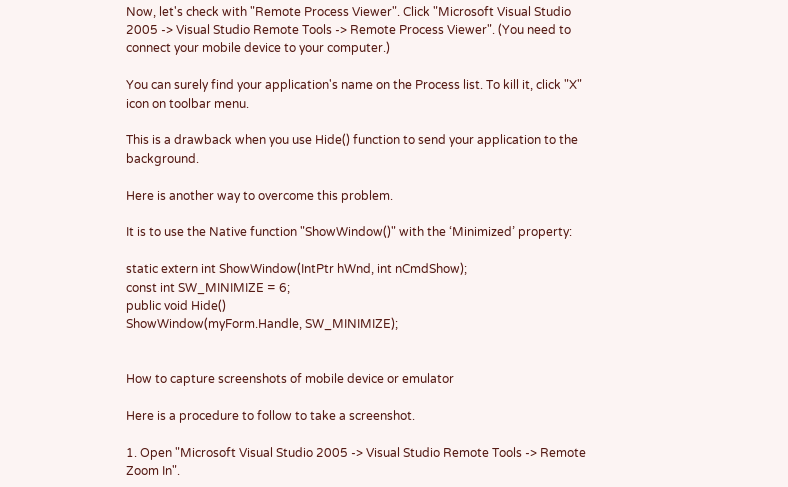Now, let's check with "Remote Process Viewer". Click "Microsoft Visual Studio 2005 -> Visual Studio Remote Tools -> Remote Process Viewer". (You need to connect your mobile device to your computer.)

You can surely find your application's name on the Process list. To kill it, click "X" icon on toolbar menu.

This is a drawback when you use Hide() function to send your application to the background.

Here is another way to overcome this problem.

It is to use the Native function "ShowWindow()" with the ‘Minimized’ property:

static extern int ShowWindow(IntPtr hWnd, int nCmdShow);
const int SW_MINIMIZE = 6;
public void Hide()
ShowWindow(myForm.Handle, SW_MINIMIZE);


How to capture screenshots of mobile device or emulator

Here is a procedure to follow to take a screenshot.

1. Open "Microsoft Visual Studio 2005 -> Visual Studio Remote Tools -> Remote Zoom In".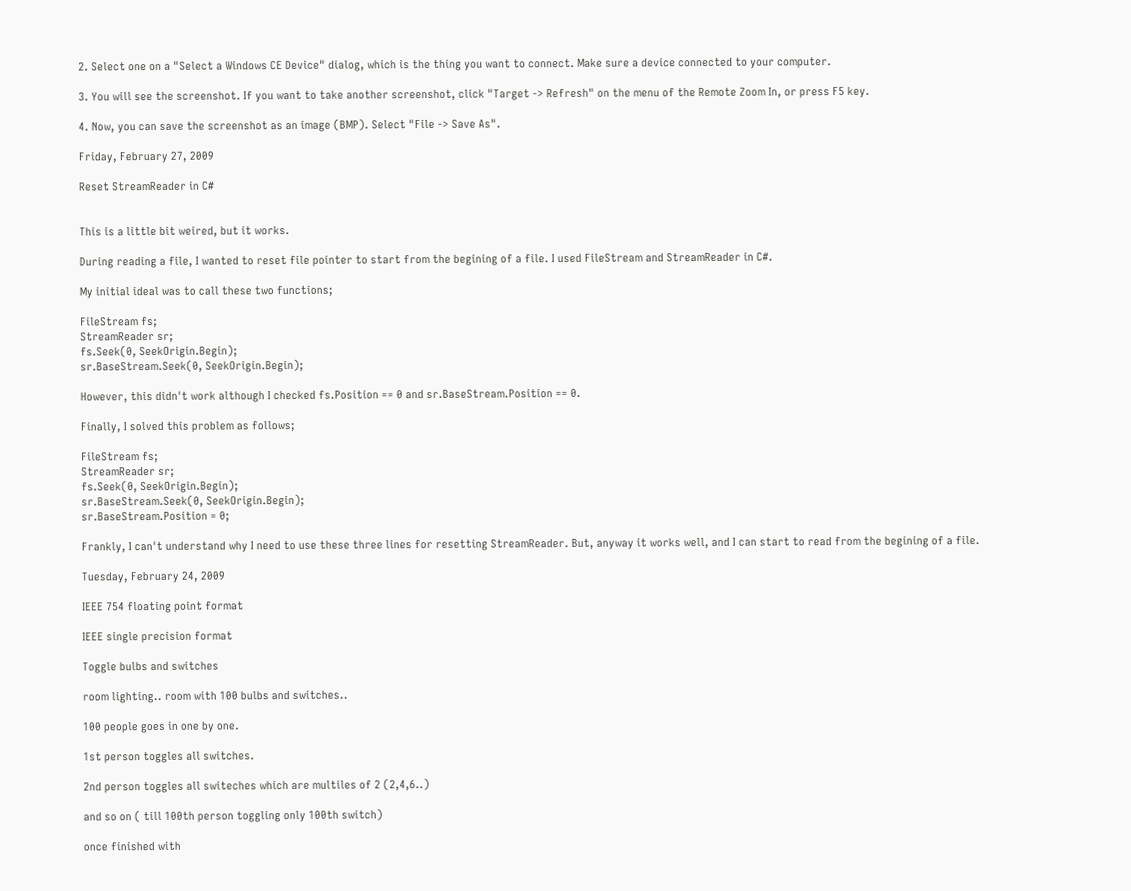2. Select one on a "Select a Windows CE Device" dialog, which is the thing you want to connect. Make sure a device connected to your computer.

3. You will see the screenshot. If you want to take another screenshot, click "Target -> Refresh" on the menu of the Remote Zoom In, or press F5 key.

4. Now, you can save the screenshot as an image (BMP). Select "File -> Save As".

Friday, February 27, 2009

Reset StreamReader in C#


This is a little bit weired, but it works.

During reading a file, I wanted to reset file pointer to start from the begining of a file. I used FileStream and StreamReader in C#.

My initial ideal was to call these two functions;

FileStream fs;
StreamReader sr;
fs.Seek(0, SeekOrigin.Begin);
sr.BaseStream.Seek(0, SeekOrigin.Begin);

However, this didn't work although I checked fs.Position == 0 and sr.BaseStream.Position == 0.

Finally, I solved this problem as follows;

FileStream fs;
StreamReader sr;
fs.Seek(0, SeekOrigin.Begin);
sr.BaseStream.Seek(0, SeekOrigin.Begin);
sr.BaseStream.Position = 0;

Frankly, I can't understand why I need to use these three lines for resetting StreamReader. But, anyway it works well, and I can start to read from the begining of a file.

Tuesday, February 24, 2009

IEEE 754 floating point format

IEEE single precision format

Toggle bulbs and switches

room lighting.. room with 100 bulbs and switches..

100 people goes in one by one.

1st person toggles all switches.

2nd person toggles all switeches which are multiles of 2 (2,4,6..)

and so on ( till 100th person toggling only 100th switch)

once finished with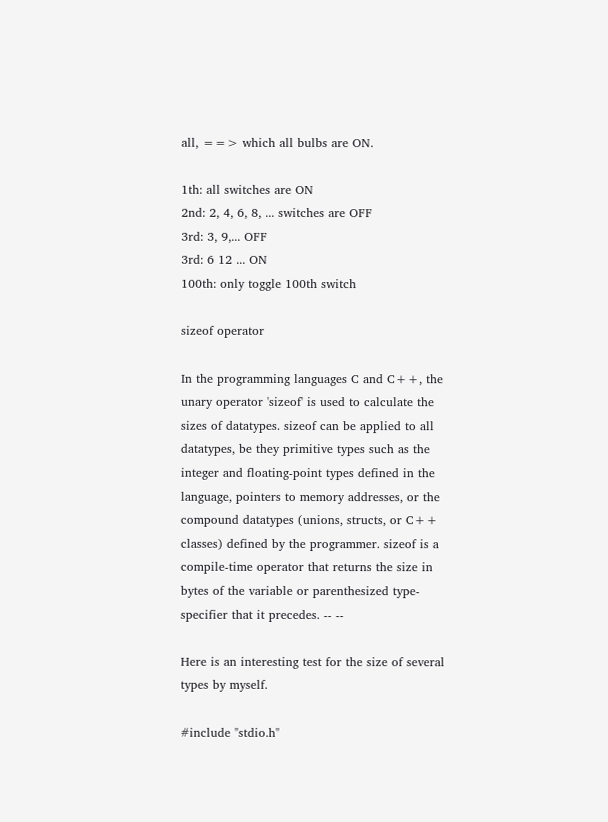all, ==> which all bulbs are ON.

1th: all switches are ON
2nd: 2, 4, 6, 8, ... switches are OFF
3rd: 3, 9,... OFF
3rd: 6 12 ... ON
100th: only toggle 100th switch

sizeof operator

In the programming languages C and C++, the unary operator 'sizeof' is used to calculate the sizes of datatypes. sizeof can be applied to all datatypes, be they primitive types such as the integer and floating-point types defined in the language, pointers to memory addresses, or the compound datatypes (unions, structs, or C++ classes) defined by the programmer. sizeof is a compile-time operator that returns the size in bytes of the variable or parenthesized type-specifier that it precedes. -- --

Here is an interesting test for the size of several types by myself.

#include "stdio.h"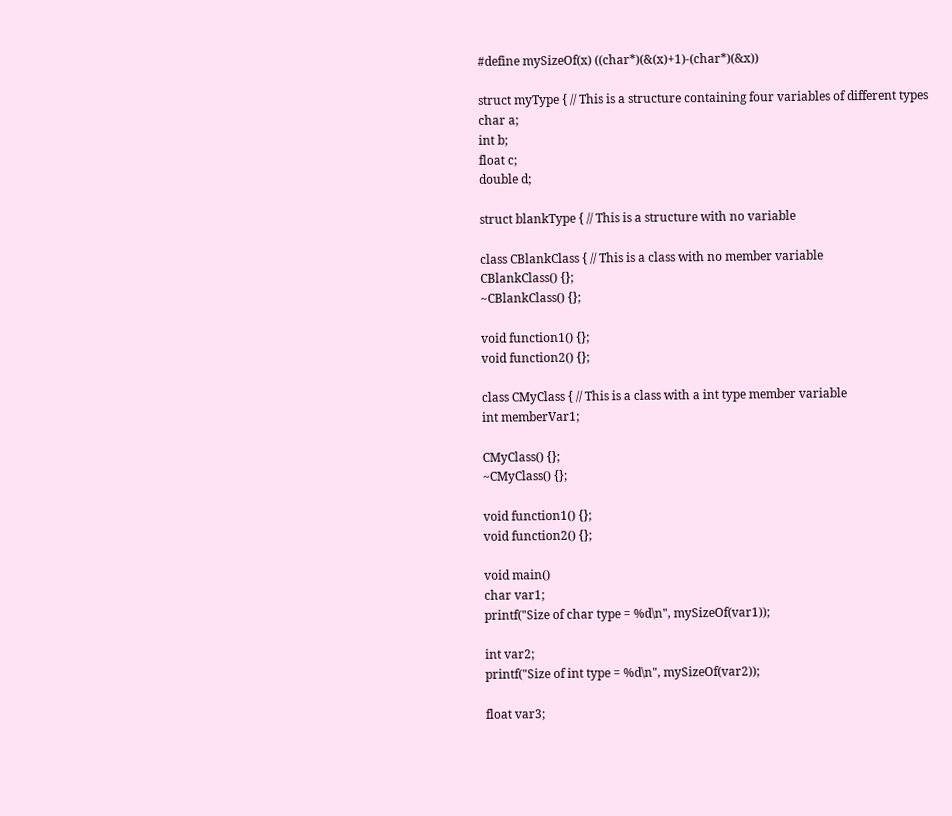#define mySizeOf(x) ((char*)(&(x)+1)-(char*)(&x))

struct myType { // This is a structure containing four variables of different types
char a;
int b;
float c;
double d;

struct blankType { // This is a structure with no variable

class CBlankClass { // This is a class with no member variable
CBlankClass() {};
~CBlankClass() {};

void function1() {};
void function2() {};

class CMyClass { // This is a class with a int type member variable
int memberVar1;

CMyClass() {};
~CMyClass() {};

void function1() {};
void function2() {};

void main()
char var1;
printf("Size of char type = %d\n", mySizeOf(var1));

int var2;
printf("Size of int type = %d\n", mySizeOf(var2));

float var3;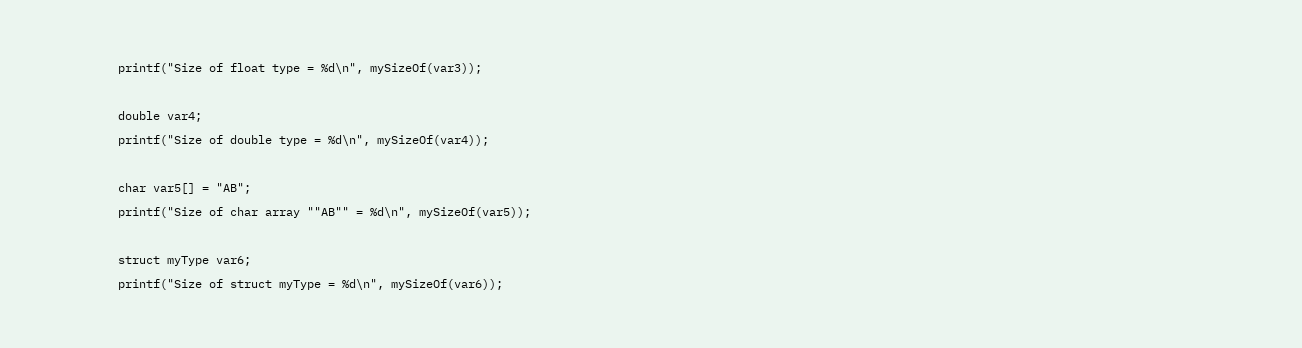printf("Size of float type = %d\n", mySizeOf(var3));

double var4;
printf("Size of double type = %d\n", mySizeOf(var4));

char var5[] = "AB";
printf("Size of char array ""AB"" = %d\n", mySizeOf(var5));

struct myType var6;
printf("Size of struct myType = %d\n", mySizeOf(var6));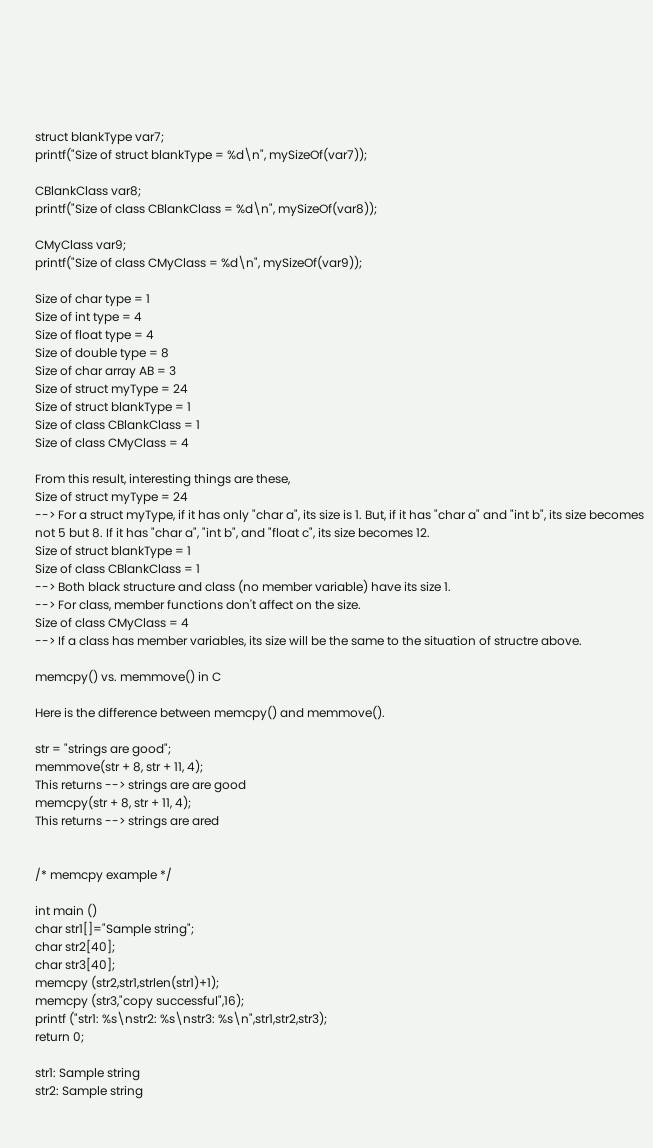struct blankType var7;
printf("Size of struct blankType = %d\n", mySizeOf(var7));

CBlankClass var8;
printf("Size of class CBlankClass = %d\n", mySizeOf(var8));

CMyClass var9;
printf("Size of class CMyClass = %d\n", mySizeOf(var9));

Size of char type = 1
Size of int type = 4
Size of float type = 4
Size of double type = 8
Size of char array AB = 3
Size of struct myType = 24
Size of struct blankType = 1
Size of class CBlankClass = 1
Size of class CMyClass = 4

From this result, interesting things are these,
Size of struct myType = 24
--> For a struct myType, if it has only "char a", its size is 1. But, if it has "char a" and "int b", its size becomes not 5 but 8. If it has "char a", "int b", and "float c", its size becomes 12.
Size of struct blankType = 1
Size of class CBlankClass = 1
--> Both black structure and class (no member variable) have its size 1.
--> For class, member functions don't affect on the size.
Size of class CMyClass = 4
--> If a class has member variables, its size will be the same to the situation of structre above.

memcpy() vs. memmove() in C

Here is the difference between memcpy() and memmove().

str = "strings are good";
memmove(str + 8, str + 11, 4);
This returns --> strings are are good
memcpy(str + 8, str + 11, 4);
This returns --> strings are ared


/* memcpy example */

int main ()
char str1[]="Sample string";
char str2[40];
char str3[40];
memcpy (str2,str1,strlen(str1)+1);
memcpy (str3,"copy successful",16);
printf ("str1: %s\nstr2: %s\nstr3: %s\n",str1,str2,str3);
return 0;

str1: Sample string
str2: Sample string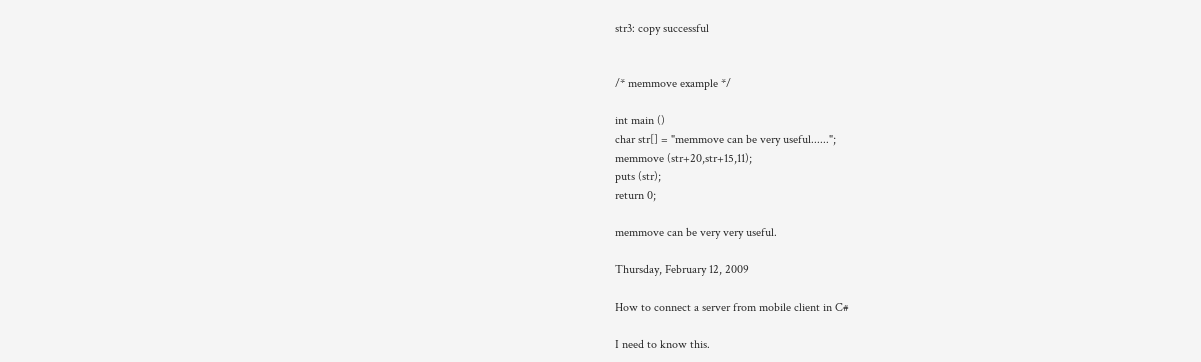str3: copy successful


/* memmove example */

int main ()
char str[] = "memmove can be very useful......";
memmove (str+20,str+15,11);
puts (str);
return 0;

memmove can be very very useful.

Thursday, February 12, 2009

How to connect a server from mobile client in C#

I need to know this.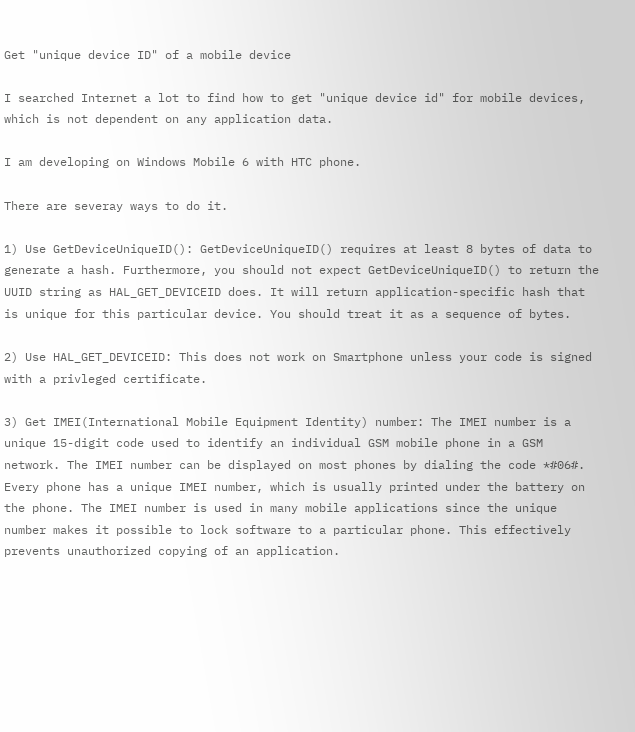Get "unique device ID" of a mobile device

I searched Internet a lot to find how to get "unique device id" for mobile devices, which is not dependent on any application data.

I am developing on Windows Mobile 6 with HTC phone.

There are severay ways to do it.

1) Use GetDeviceUniqueID(): GetDeviceUniqueID() requires at least 8 bytes of data to generate a hash. Furthermore, you should not expect GetDeviceUniqueID() to return the UUID string as HAL_GET_DEVICEID does. It will return application-specific hash that is unique for this particular device. You should treat it as a sequence of bytes.

2) Use HAL_GET_DEVICEID: This does not work on Smartphone unless your code is signed with a privleged certificate.

3) Get IMEI(International Mobile Equipment Identity) number: The IMEI number is a unique 15-digit code used to identify an individual GSM mobile phone in a GSM network. The IMEI number can be displayed on most phones by dialing the code *#06#. Every phone has a unique IMEI number, which is usually printed under the battery on the phone. The IMEI number is used in many mobile applications since the unique number makes it possible to lock software to a particular phone. This effectively prevents unauthorized copying of an application.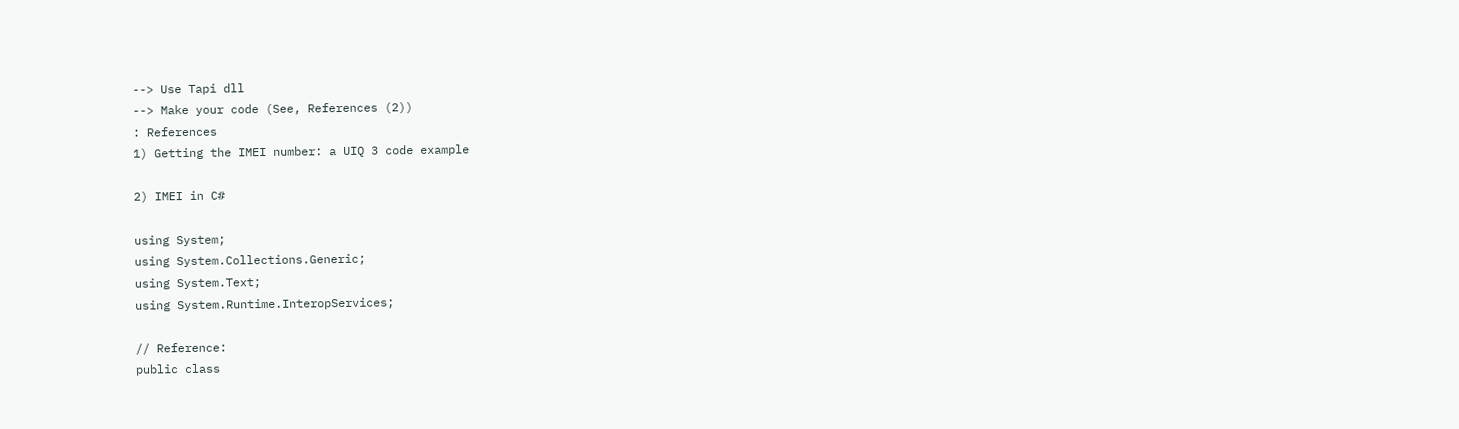--> Use Tapi dll
--> Make your code (See, References (2))
: References
1) Getting the IMEI number: a UIQ 3 code example

2) IMEI in C#

using System;
using System.Collections.Generic;
using System.Text;
using System.Runtime.InteropServices;

// Reference:
public class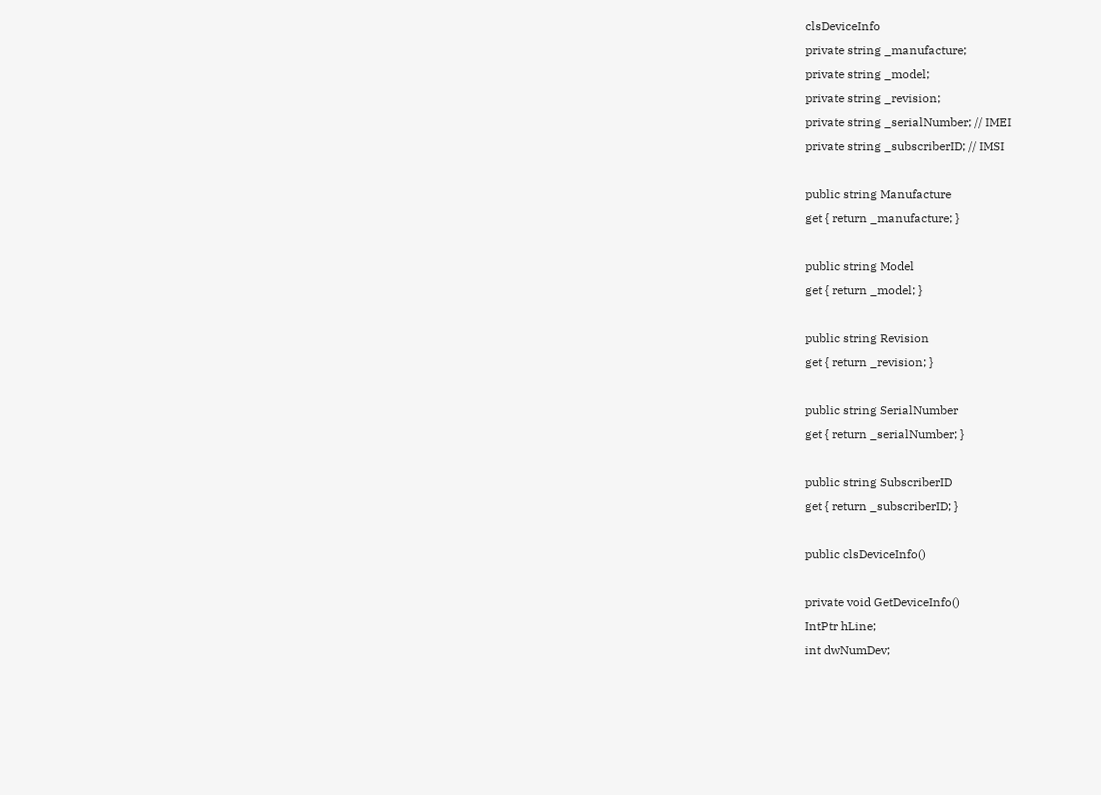clsDeviceInfo
private string _manufacture;
private string _model;
private string _revision;
private string _serialNumber; // IMEI
private string _subscriberID; // IMSI

public string Manufacture
get { return _manufacture; }

public string Model
get { return _model; }

public string Revision
get { return _revision; }

public string SerialNumber
get { return _serialNumber; }

public string SubscriberID
get { return _subscriberID; }

public clsDeviceInfo()

private void GetDeviceInfo()
IntPtr hLine;
int dwNumDev;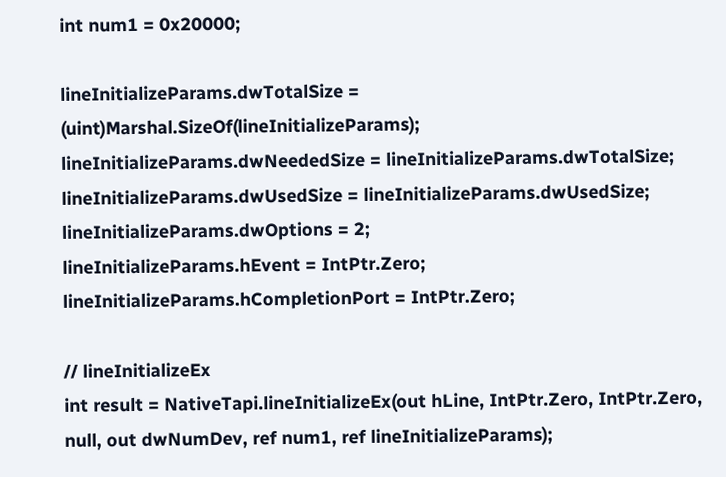int num1 = 0x20000;

lineInitializeParams.dwTotalSize = (uint)Marshal.SizeOf(lineInitializeParams);
lineInitializeParams.dwNeededSize = lineInitializeParams.dwTotalSize;
lineInitializeParams.dwUsedSize = lineInitializeParams.dwUsedSize;
lineInitializeParams.dwOptions = 2;
lineInitializeParams.hEvent = IntPtr.Zero;
lineInitializeParams.hCompletionPort = IntPtr.Zero;

// lineInitializeEx
int result = NativeTapi.lineInitializeEx(out hLine, IntPtr.Zero, IntPtr.Zero, null, out dwNumDev, ref num1, ref lineInitializeParams);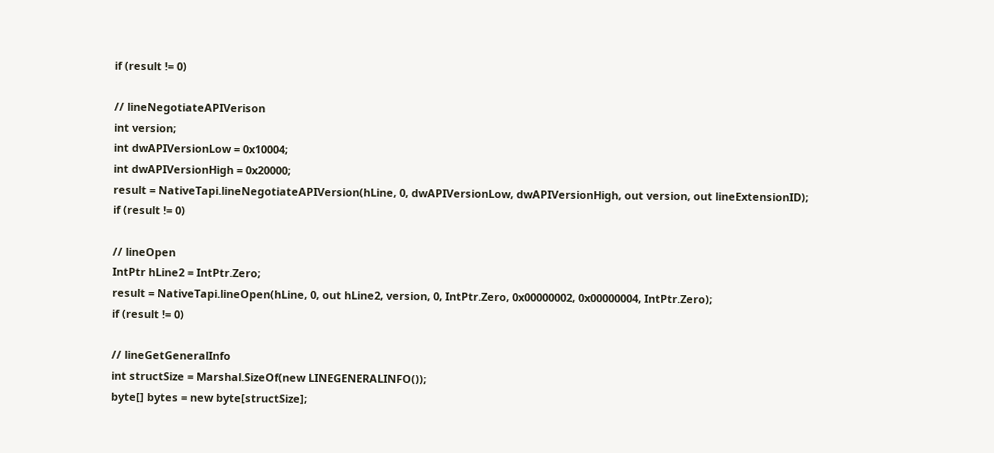if (result != 0)

// lineNegotiateAPIVerison
int version;
int dwAPIVersionLow = 0x10004;
int dwAPIVersionHigh = 0x20000;
result = NativeTapi.lineNegotiateAPIVersion(hLine, 0, dwAPIVersionLow, dwAPIVersionHigh, out version, out lineExtensionID);
if (result != 0)

// lineOpen
IntPtr hLine2 = IntPtr.Zero;
result = NativeTapi.lineOpen(hLine, 0, out hLine2, version, 0, IntPtr.Zero, 0x00000002, 0x00000004, IntPtr.Zero);
if (result != 0)

// lineGetGeneralInfo
int structSize = Marshal.SizeOf(new LINEGENERALINFO());
byte[] bytes = new byte[structSize];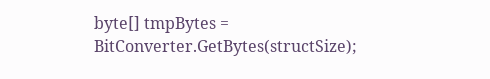byte[] tmpBytes = BitConverter.GetBytes(structSize);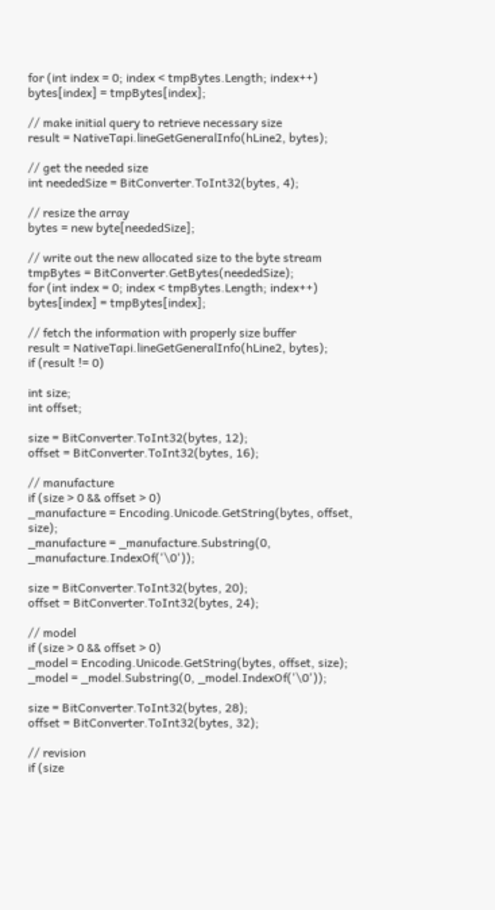for (int index = 0; index < tmpBytes.Length; index++)
bytes[index] = tmpBytes[index];

// make initial query to retrieve necessary size
result = NativeTapi.lineGetGeneralInfo(hLine2, bytes);

// get the needed size
int neededSize = BitConverter.ToInt32(bytes, 4);

// resize the array
bytes = new byte[neededSize];

// write out the new allocated size to the byte stream
tmpBytes = BitConverter.GetBytes(neededSize);
for (int index = 0; index < tmpBytes.Length; index++)
bytes[index] = tmpBytes[index];

// fetch the information with properly size buffer
result = NativeTapi.lineGetGeneralInfo(hLine2, bytes);
if (result != 0)

int size;
int offset;

size = BitConverter.ToInt32(bytes, 12);
offset = BitConverter.ToInt32(bytes, 16);

// manufacture
if (size > 0 && offset > 0)
_manufacture = Encoding.Unicode.GetString(bytes, offset, size);
_manufacture = _manufacture.Substring(0, _manufacture.IndexOf('\0'));

size = BitConverter.ToInt32(bytes, 20);
offset = BitConverter.ToInt32(bytes, 24);

// model
if (size > 0 && offset > 0)
_model = Encoding.Unicode.GetString(bytes, offset, size);
_model = _model.Substring(0, _model.IndexOf('\0'));

size = BitConverter.ToInt32(bytes, 28);
offset = BitConverter.ToInt32(bytes, 32);

// revision
if (size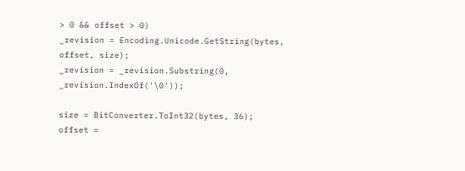> 0 && offset > 0)
_revision = Encoding.Unicode.GetString(bytes, offset, size);
_revision = _revision.Substring(0, _revision.IndexOf('\0'));

size = BitConverter.ToInt32(bytes, 36);
offset =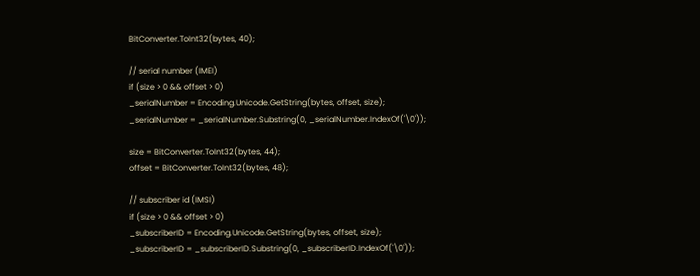BitConverter.ToInt32(bytes, 40);

// serial number (IMEI)
if (size > 0 && offset > 0)
_serialNumber = Encoding.Unicode.GetString(bytes, offset, size);
_serialNumber = _serialNumber.Substring(0, _serialNumber.IndexOf('\0'));

size = BitConverter.ToInt32(bytes, 44);
offset = BitConverter.ToInt32(bytes, 48);

// subscriber id (IMSI)
if (size > 0 && offset > 0)
_subscriberID = Encoding.Unicode.GetString(bytes, offset, size);
_subscriberID = _subscriberID.Substring(0, _subscriberID.IndexOf('\0'));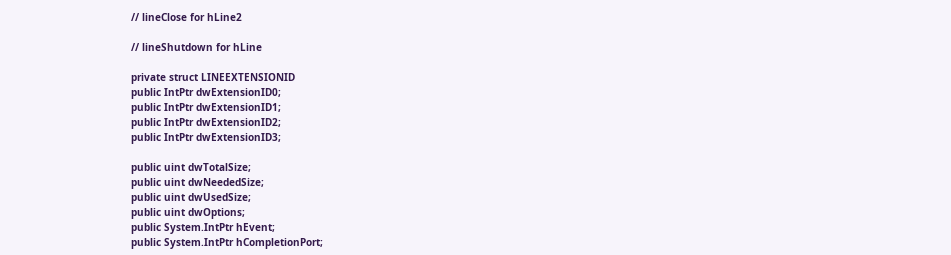// lineClose for hLine2

// lineShutdown for hLine

private struct LINEEXTENSIONID
public IntPtr dwExtensionID0;
public IntPtr dwExtensionID1;
public IntPtr dwExtensionID2;
public IntPtr dwExtensionID3;

public uint dwTotalSize;
public uint dwNeededSize;
public uint dwUsedSize;
public uint dwOptions;
public System.IntPtr hEvent;
public System.IntPtr hCompletionPort;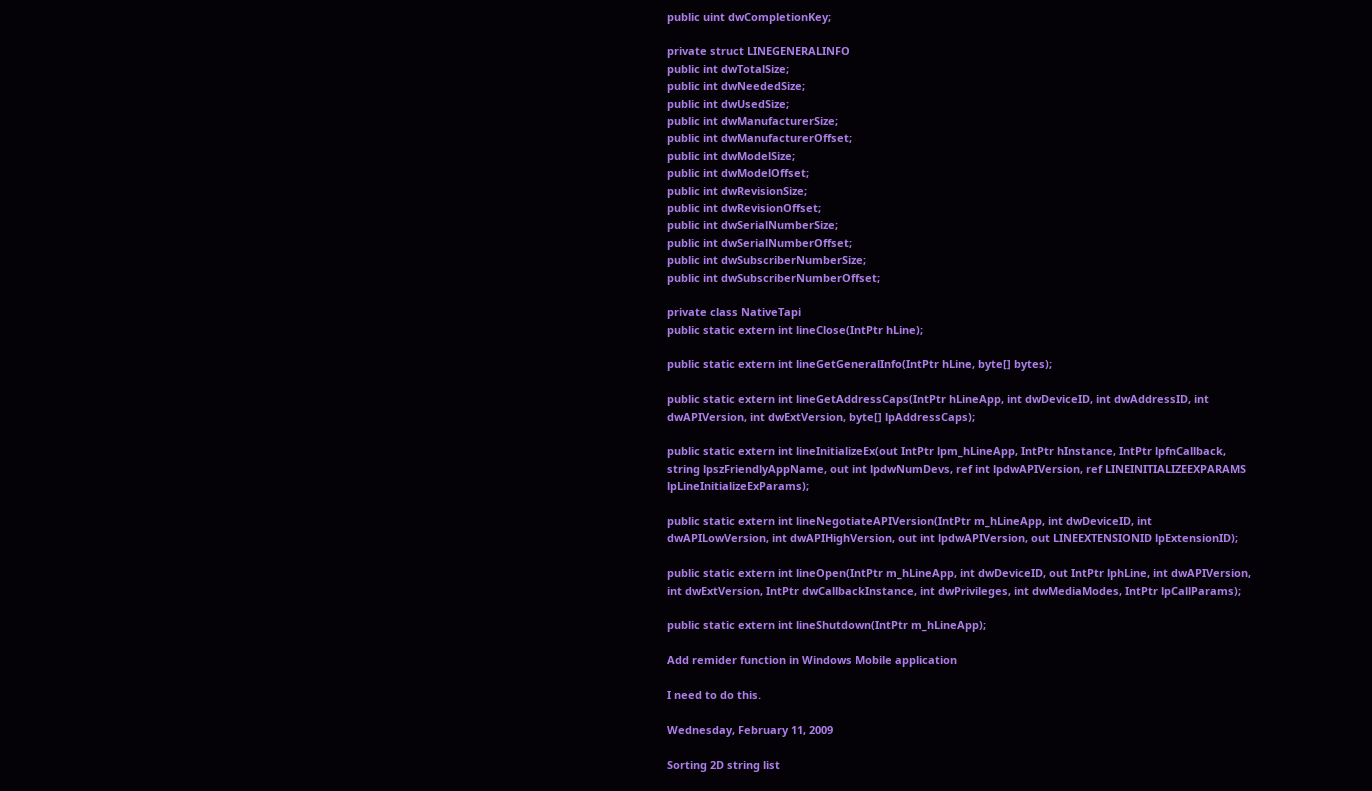public uint dwCompletionKey;

private struct LINEGENERALINFO
public int dwTotalSize;
public int dwNeededSize;
public int dwUsedSize;
public int dwManufacturerSize;
public int dwManufacturerOffset;
public int dwModelSize;
public int dwModelOffset;
public int dwRevisionSize;
public int dwRevisionOffset;
public int dwSerialNumberSize;
public int dwSerialNumberOffset;
public int dwSubscriberNumberSize;
public int dwSubscriberNumberOffset;

private class NativeTapi
public static extern int lineClose(IntPtr hLine);

public static extern int lineGetGeneralInfo(IntPtr hLine, byte[] bytes);

public static extern int lineGetAddressCaps(IntPtr hLineApp, int dwDeviceID, int dwAddressID, int dwAPIVersion, int dwExtVersion, byte[] lpAddressCaps);

public static extern int lineInitializeEx(out IntPtr lpm_hLineApp, IntPtr hInstance, IntPtr lpfnCallback, string lpszFriendlyAppName, out int lpdwNumDevs, ref int lpdwAPIVersion, ref LINEINITIALIZEEXPARAMS lpLineInitializeExParams);

public static extern int lineNegotiateAPIVersion(IntPtr m_hLineApp, int dwDeviceID, int dwAPILowVersion, int dwAPIHighVersion, out int lpdwAPIVersion, out LINEEXTENSIONID lpExtensionID);

public static extern int lineOpen(IntPtr m_hLineApp, int dwDeviceID, out IntPtr lphLine, int dwAPIVersion, int dwExtVersion, IntPtr dwCallbackInstance, int dwPrivileges, int dwMediaModes, IntPtr lpCallParams);

public static extern int lineShutdown(IntPtr m_hLineApp);

Add remider function in Windows Mobile application

I need to do this.

Wednesday, February 11, 2009

Sorting 2D string list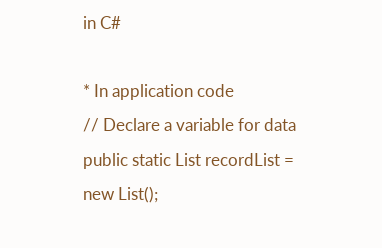in C#

* In application code
// Declare a variable for data
public static List recordList = new List();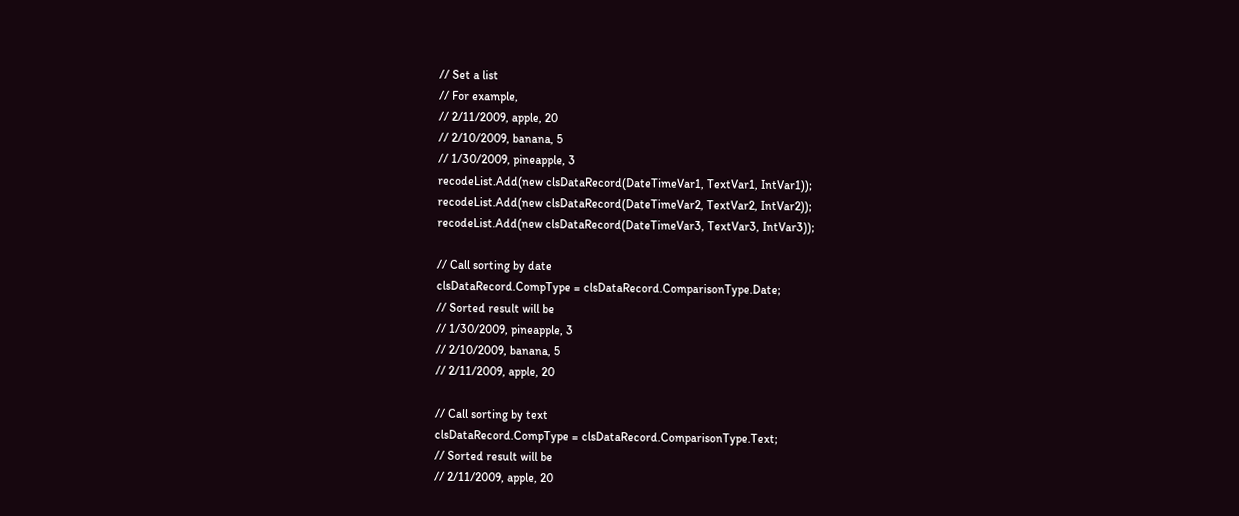// Set a list
// For example,
// 2/11/2009, apple, 20
// 2/10/2009, banana, 5
// 1/30/2009, pineapple, 3
recodeList.Add(new clsDataRecord(DateTimeVar1, TextVar1, IntVar1));
recodeList.Add(new clsDataRecord(DateTimeVar2, TextVar2, IntVar2));
recodeList.Add(new clsDataRecord(DateTimeVar3, TextVar3, IntVar3));

// Call sorting by date
clsDataRecord.CompType = clsDataRecord.ComparisonType.Date;
// Sorted result will be
// 1/30/2009, pineapple, 3
// 2/10/2009, banana, 5
// 2/11/2009, apple, 20

// Call sorting by text
clsDataRecord.CompType = clsDataRecord.ComparisonType.Text;
// Sorted result will be
// 2/11/2009, apple, 20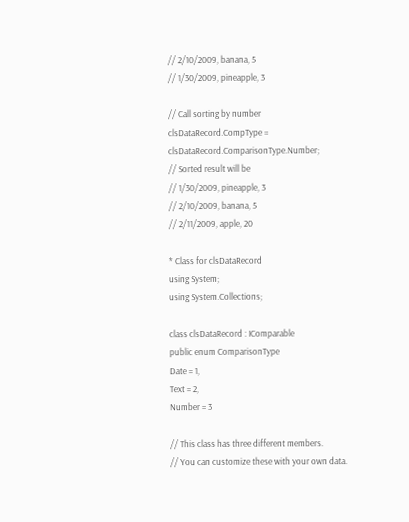// 2/10/2009, banana, 5
// 1/30/2009, pineapple, 3

// Call sorting by number
clsDataRecord.CompType = clsDataRecord.ComparisonType.Number;
// Sorted result will be
// 1/30/2009, pineapple, 3
// 2/10/2009, banana, 5
// 2/11/2009, apple, 20

* Class for clsDataRecord
using System;
using System.Collections;

class clsDataRecord : IComparable
public enum ComparisonType
Date = 1,
Text = 2,
Number = 3

// This class has three different members.
// You can customize these with your own data.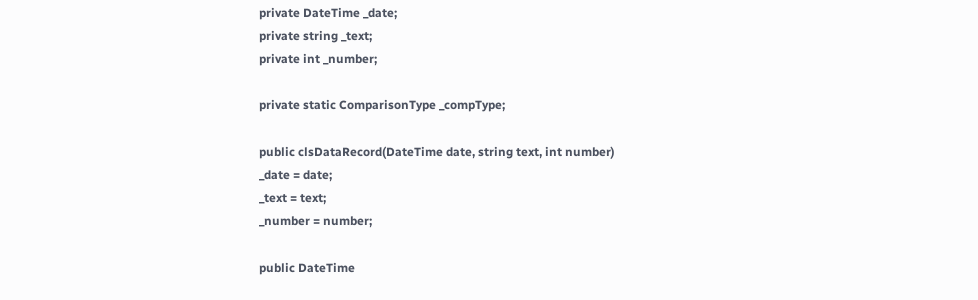private DateTime _date;
private string _text;
private int _number;

private static ComparisonType _compType;

public clsDataRecord(DateTime date, string text, int number)
_date = date;
_text = text;
_number = number;

public DateTime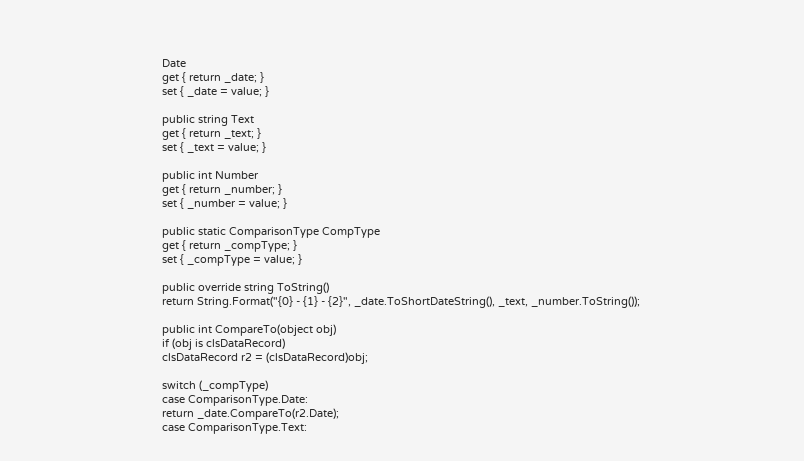Date
get { return _date; }
set { _date = value; }

public string Text
get { return _text; }
set { _text = value; }

public int Number
get { return _number; }
set { _number = value; }

public static ComparisonType CompType
get { return _compType; }
set { _compType = value; }

public override string ToString()
return String.Format("{0} - {1} - {2}", _date.ToShortDateString(), _text, _number.ToString());

public int CompareTo(object obj)
if (obj is clsDataRecord)
clsDataRecord r2 = (clsDataRecord)obj;

switch (_compType)
case ComparisonType.Date:
return _date.CompareTo(r2.Date);
case ComparisonType.Text: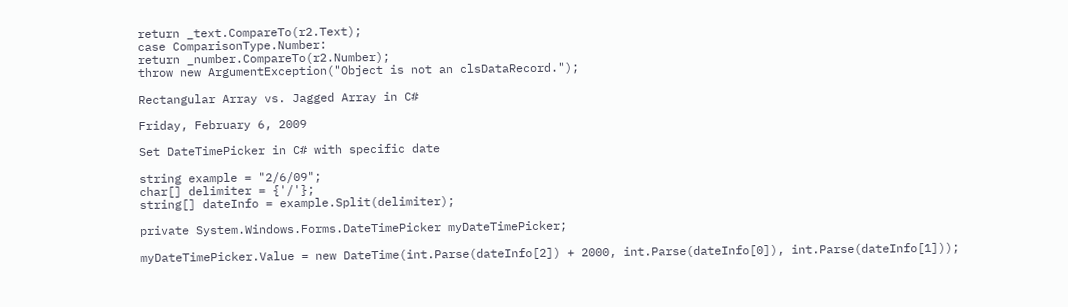return _text.CompareTo(r2.Text);
case ComparisonType.Number:
return _number.CompareTo(r2.Number);
throw new ArgumentException("Object is not an clsDataRecord.");

Rectangular Array vs. Jagged Array in C#

Friday, February 6, 2009

Set DateTimePicker in C# with specific date

string example = "2/6/09";
char[] delimiter = {'/'};
string[] dateInfo = example.Split(delimiter);

private System.Windows.Forms.DateTimePicker myDateTimePicker;

myDateTimePicker.Value = new DateTime(int.Parse(dateInfo[2]) + 2000, int.Parse(dateInfo[0]), int.Parse(dateInfo[1]));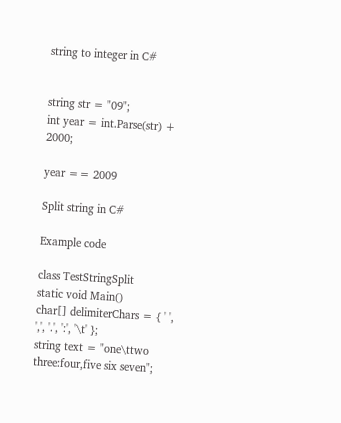string to integer in C#


string str = "09";
int year = int.Parse(str) + 2000;

year == 2009

Split string in C#

Example code

class TestStringSplit
static void Main()
char[] delimiterChars = { ' ', ',', '.', ':', '\t' };
string text = "one\ttwo three:four,five six seven";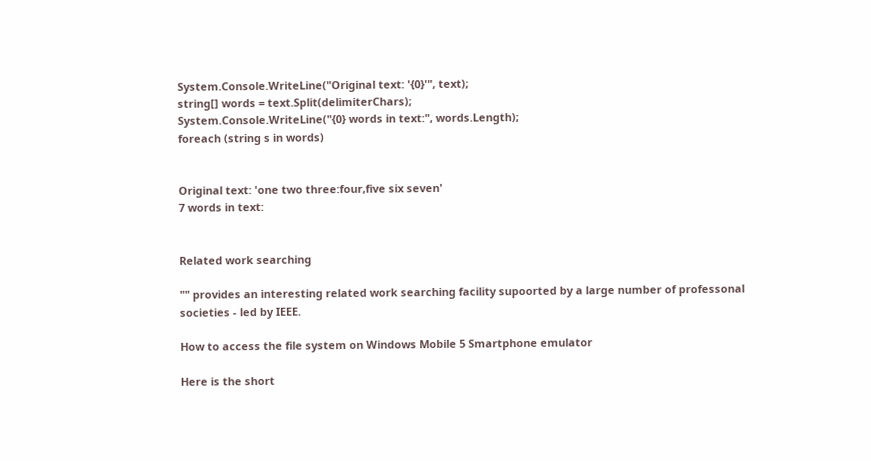System.Console.WriteLine("Original text: '{0}'", text);
string[] words = text.Split(delimiterChars);
System.Console.WriteLine("{0} words in text:", words.Length);
foreach (string s in words)


Original text: 'one two three:four,five six seven'
7 words in text:


Related work searching

"" provides an interesting related work searching facility supoorted by a large number of professonal societies - led by IEEE.

How to access the file system on Windows Mobile 5 Smartphone emulator

Here is the short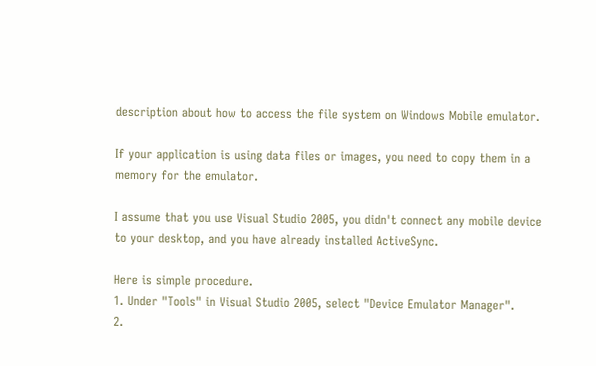description about how to access the file system on Windows Mobile emulator.

If your application is using data files or images, you need to copy them in a memory for the emulator.

I assume that you use Visual Studio 2005, you didn't connect any mobile device to your desktop, and you have already installed ActiveSync.

Here is simple procedure.
1. Under "Tools" in Visual Studio 2005, select "Device Emulator Manager".
2.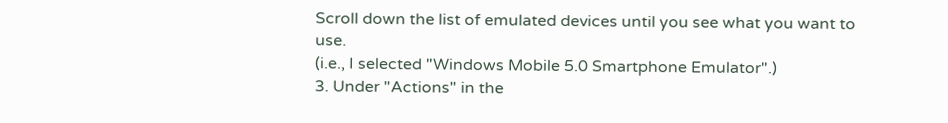Scroll down the list of emulated devices until you see what you want to use.
(i.e., I selected "Windows Mobile 5.0 Smartphone Emulator".)
3. Under "Actions" in the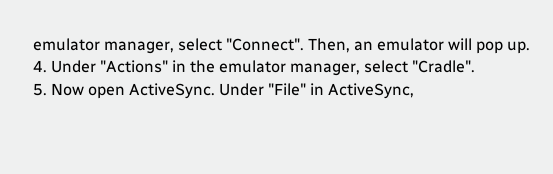emulator manager, select "Connect". Then, an emulator will pop up.
4. Under "Actions" in the emulator manager, select "Cradle".
5. Now open ActiveSync. Under "File" in ActiveSync,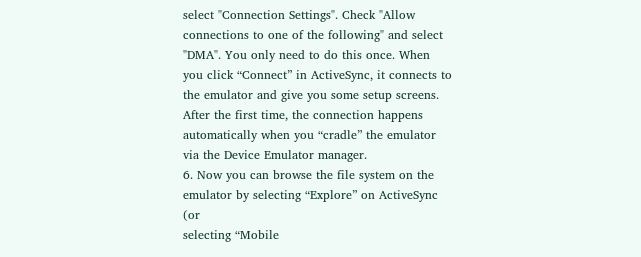select "Connection Settings". Check "Allow connections to one of the following" and select "DMA". You only need to do this once. When you click “Connect” in ActiveSync, it connects to the emulator and give you some setup screens. After the first time, the connection happens automatically when you “cradle” the emulator via the Device Emulator manager.
6. Now you can browse the file system on the emulator by selecting “Explore” on ActiveSync (or
selecting “Mobile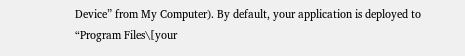Device” from My Computer). By default, your application is deployed to
“Program Files\[your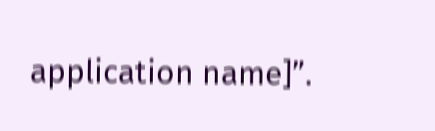application name]”.